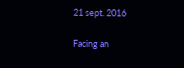21 sept. 2016

Facing an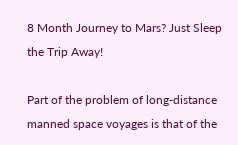8 Month Journey to Mars? Just Sleep the Trip Away!

Part of the problem of long-distance manned space voyages is that of the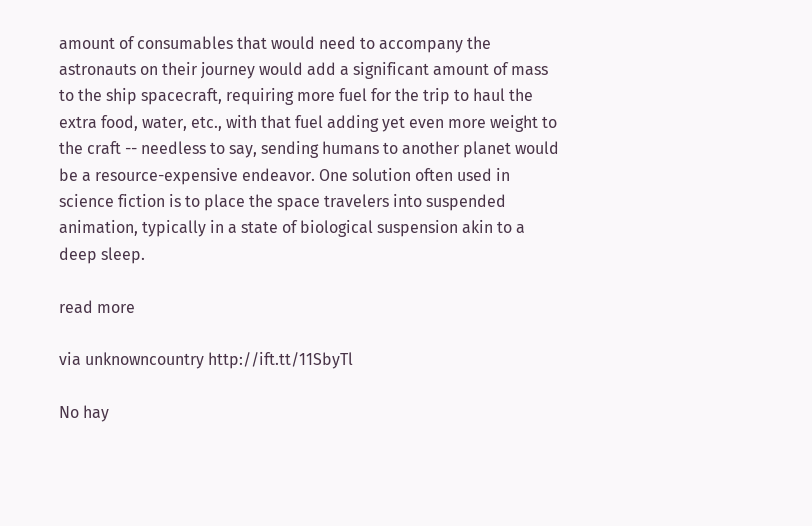amount of consumables that would need to accompany the astronauts on their journey would add a significant amount of mass to the ship spacecraft, requiring more fuel for the trip to haul the extra food, water, etc., with that fuel adding yet even more weight to the craft -- needless to say, sending humans to another planet would be a resource-expensive endeavor. One solution often used in science fiction is to place the space travelers into suspended animation, typically in a state of biological suspension akin to a deep sleep.

read more

via unknowncountry http://ift.tt/11SbyTl

No hay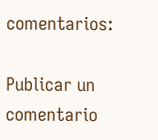comentarios:

Publicar un comentario